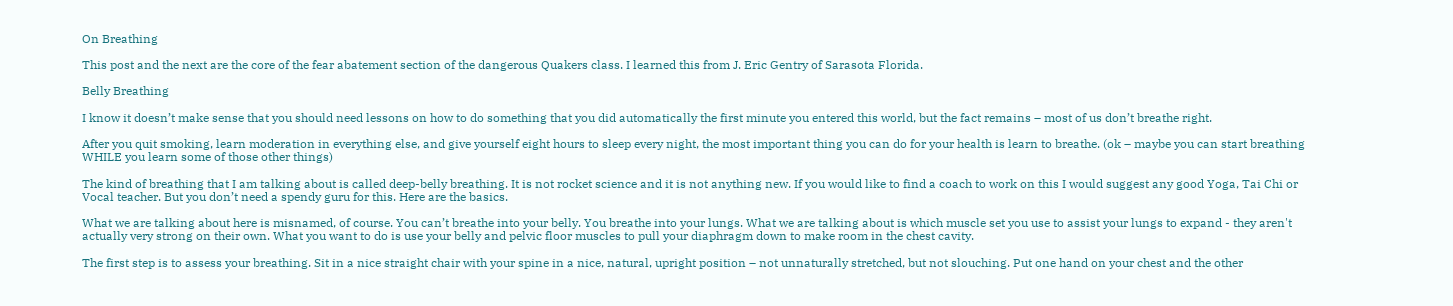On Breathing

This post and the next are the core of the fear abatement section of the dangerous Quakers class. I learned this from J. Eric Gentry of Sarasota Florida.

Belly Breathing

I know it doesn’t make sense that you should need lessons on how to do something that you did automatically the first minute you entered this world, but the fact remains – most of us don’t breathe right.

After you quit smoking, learn moderation in everything else, and give yourself eight hours to sleep every night, the most important thing you can do for your health is learn to breathe. (ok – maybe you can start breathing WHILE you learn some of those other things)

The kind of breathing that I am talking about is called deep-belly breathing. It is not rocket science and it is not anything new. If you would like to find a coach to work on this I would suggest any good Yoga, Tai Chi or Vocal teacher. But you don’t need a spendy guru for this. Here are the basics.

What we are talking about here is misnamed, of course. You can’t breathe into your belly. You breathe into your lungs. What we are talking about is which muscle set you use to assist your lungs to expand - they aren't actually very strong on their own. What you want to do is use your belly and pelvic floor muscles to pull your diaphragm down to make room in the chest cavity.

The first step is to assess your breathing. Sit in a nice straight chair with your spine in a nice, natural, upright position – not unnaturally stretched, but not slouching. Put one hand on your chest and the other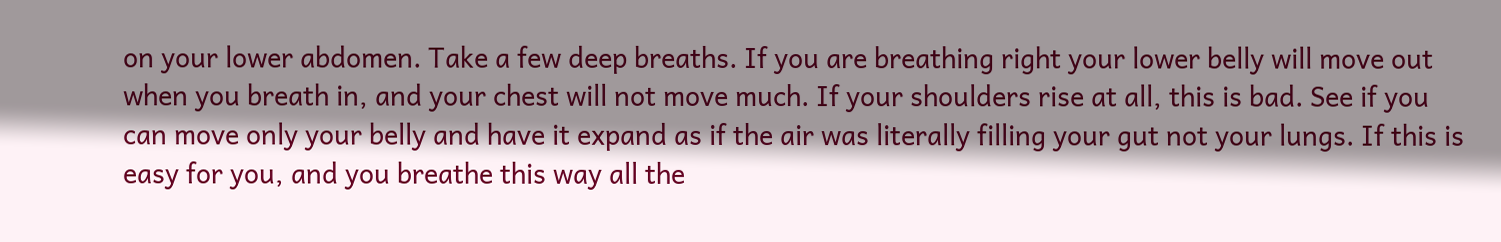on your lower abdomen. Take a few deep breaths. If you are breathing right your lower belly will move out when you breath in, and your chest will not move much. If your shoulders rise at all, this is bad. See if you can move only your belly and have it expand as if the air was literally filling your gut not your lungs. If this is easy for you, and you breathe this way all the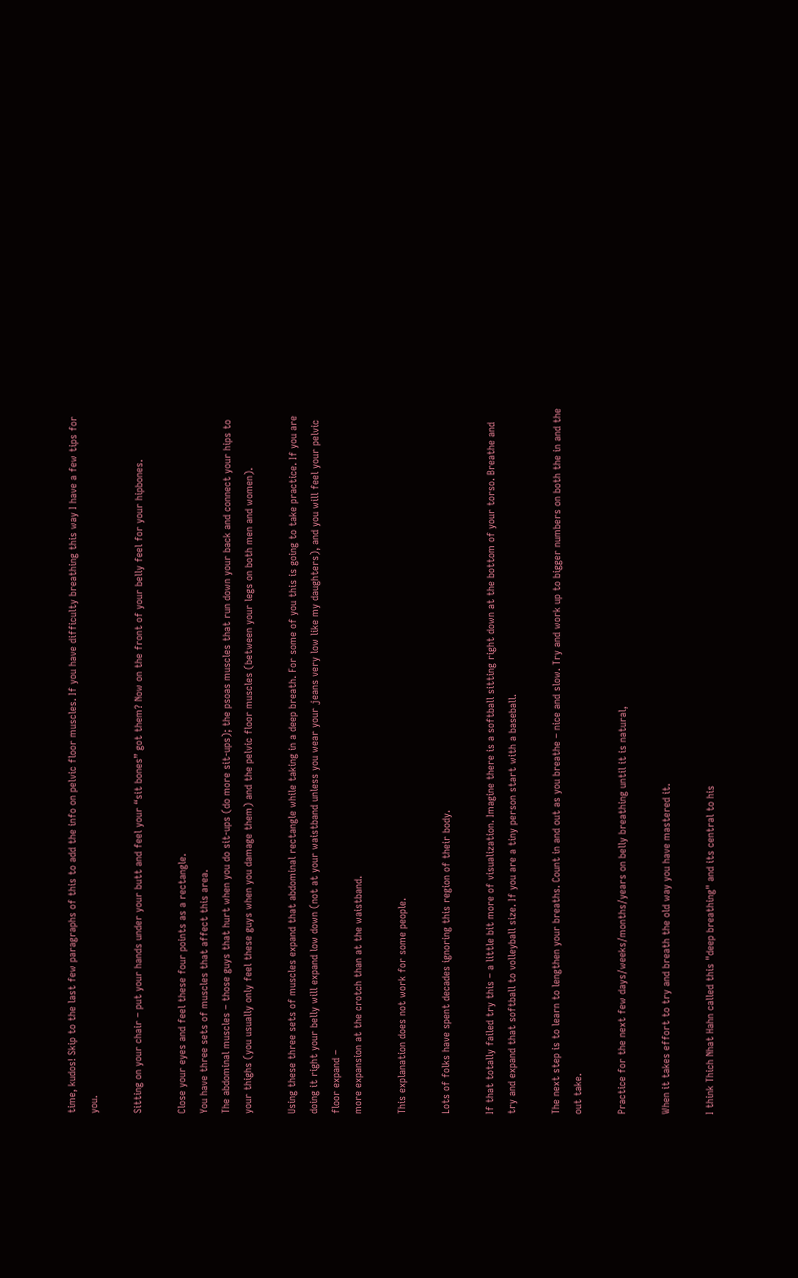time, kudos! Skip to the last few paragraphs of this to add the info on pelvic floor muscles. If you have difficulty breathing this way I have a few tips for you.

Sitting on your chair – put your hands under your butt and feel your “sit bones” got them? Now on the front of your belly feel for your hipbones.

Close your eyes and feel these four points as a rectangle.
You have three sets of muscles that affect this area.
The abdominal muscles – those guys that hurt when you do sit-ups (do more sit-ups); the psoas muscles that run down your back and connect your hips to your thighs (you usually only feel these guys when you damage them) and the pelvic floor muscles (between your legs on both men and women).

Using these three sets of muscles expand that abdominal rectangle while taking in a deep breath. For some of you this is going to take practice. If you are doing it right your belly will expand low down (not at your waistband unless you wear your jeans very low like my daughters), and you will feel your pelvic floor expand –
more expansion at the crotch than at the waistband.

This explanation does not work for some people.

Lots of folks have spent decades ignoring this region of their body.

If that totally failed try this – a little bit more of visualization. Imagine there is a softball sitting right down at the bottom of your torso. Breathe and try and expand that softball to volleyball size. If you are a tiny person start with a baseball.

The next step is to learn to lengthen your breaths. Count in and out as you breathe – nice and slow. Try and work up to bigger numbers on both the in and the out take.

Practice for the next few days/weeks/months/years on belly breathing until it is natural,

When it takes effort to try and breath the old way you have mastered it.

I think Thich Nhat Hahn called this "deep breathing" and its central to his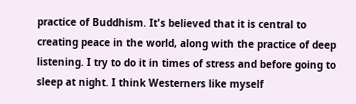practice of Buddhism. It's believed that it is central to creating peace in the world, along with the practice of deep listening. I try to do it in times of stress and before going to sleep at night. I think Westerners like myself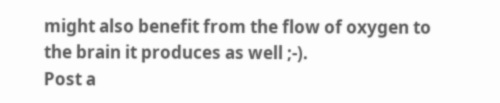might also benefit from the flow of oxygen to the brain it produces as well ;-).
Post a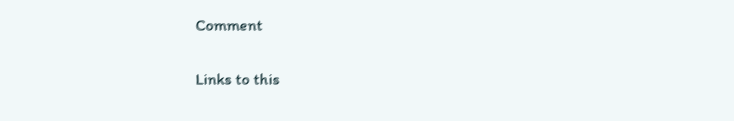Comment

Links to this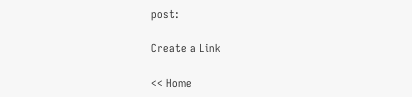post:

Create a Link

<< Home